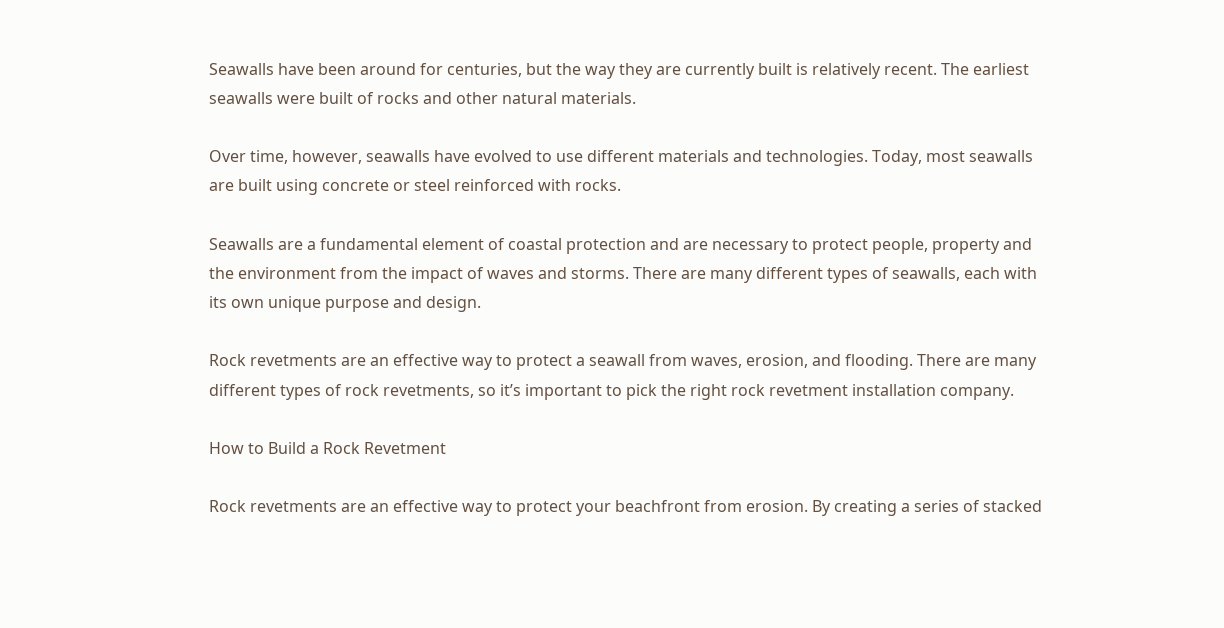Seawalls have been around for centuries, but the way they are currently built is relatively recent. The earliest seawalls were built of rocks and other natural materials.

Over time, however, seawalls have evolved to use different materials and technologies. Today, most seawalls are built using concrete or steel reinforced with rocks.

Seawalls are a fundamental element of coastal protection and are necessary to protect people, property and the environment from the impact of waves and storms. There are many different types of seawalls, each with its own unique purpose and design.

Rock revetments are an effective way to protect a seawall from waves, erosion, and flooding. There are many different types of rock revetments, so it’s important to pick the right rock revetment installation company.

How to Build a Rock Revetment

Rock revetments are an effective way to protect your beachfront from erosion. By creating a series of stacked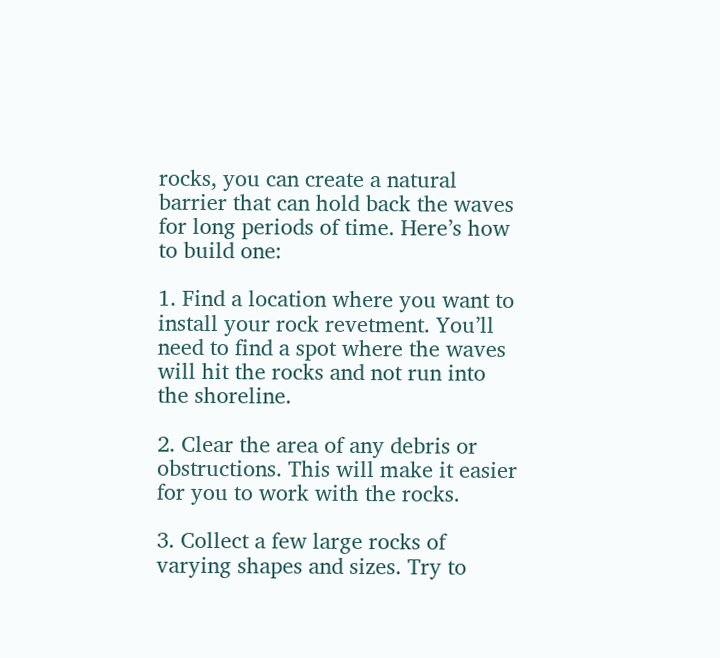rocks, you can create a natural barrier that can hold back the waves for long periods of time. Here’s how to build one:

1. Find a location where you want to install your rock revetment. You’ll need to find a spot where the waves will hit the rocks and not run into the shoreline.

2. Clear the area of any debris or obstructions. This will make it easier for you to work with the rocks.

3. Collect a few large rocks of varying shapes and sizes. Try to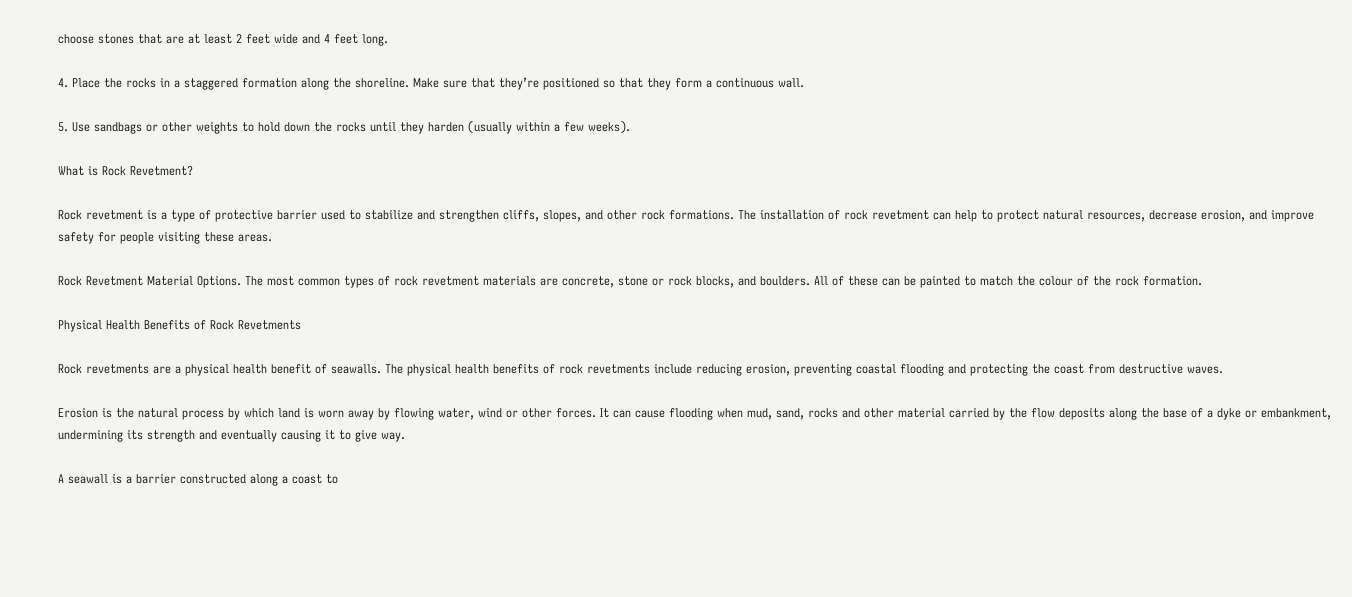choose stones that are at least 2 feet wide and 4 feet long.

4. Place the rocks in a staggered formation along the shoreline. Make sure that they’re positioned so that they form a continuous wall.

5. Use sandbags or other weights to hold down the rocks until they harden (usually within a few weeks).

What is Rock Revetment?

Rock revetment is a type of protective barrier used to stabilize and strengthen cliffs, slopes, and other rock formations. The installation of rock revetment can help to protect natural resources, decrease erosion, and improve safety for people visiting these areas.

Rock Revetment Material Options. The most common types of rock revetment materials are concrete, stone or rock blocks, and boulders. All of these can be painted to match the colour of the rock formation.

Physical Health Benefits of Rock Revetments

Rock revetments are a physical health benefit of seawalls. The physical health benefits of rock revetments include reducing erosion, preventing coastal flooding and protecting the coast from destructive waves.

Erosion is the natural process by which land is worn away by flowing water, wind or other forces. It can cause flooding when mud, sand, rocks and other material carried by the flow deposits along the base of a dyke or embankment, undermining its strength and eventually causing it to give way.

A seawall is a barrier constructed along a coast to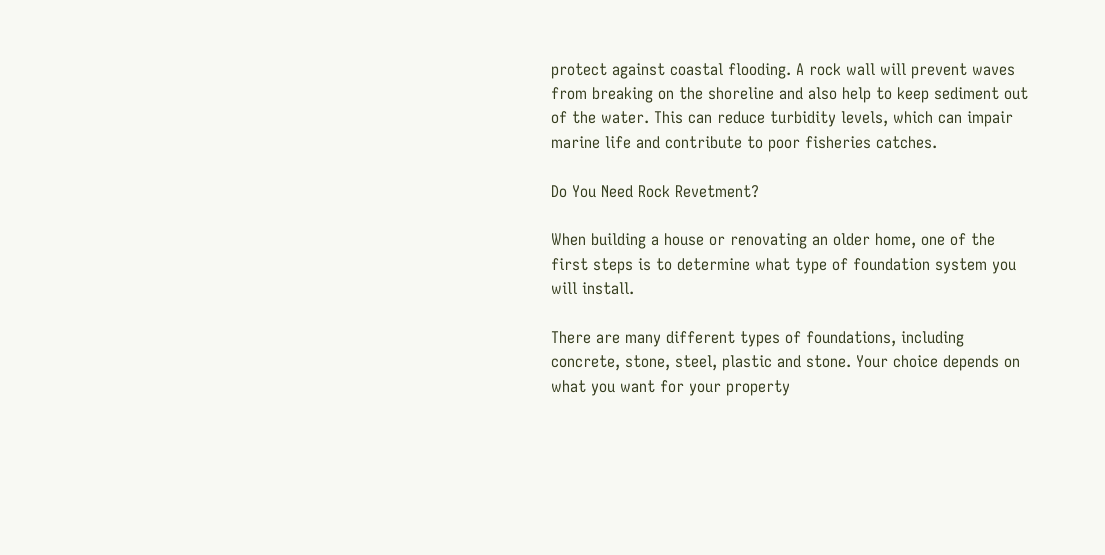protect against coastal flooding. A rock wall will prevent waves from breaking on the shoreline and also help to keep sediment out of the water. This can reduce turbidity levels, which can impair marine life and contribute to poor fisheries catches.

Do You Need Rock Revetment?

When building a house or renovating an older home, one of the first steps is to determine what type of foundation system you will install.

There are many different types of foundations, including concrete, stone, steel, plastic and stone. Your choice depends on what you want for your property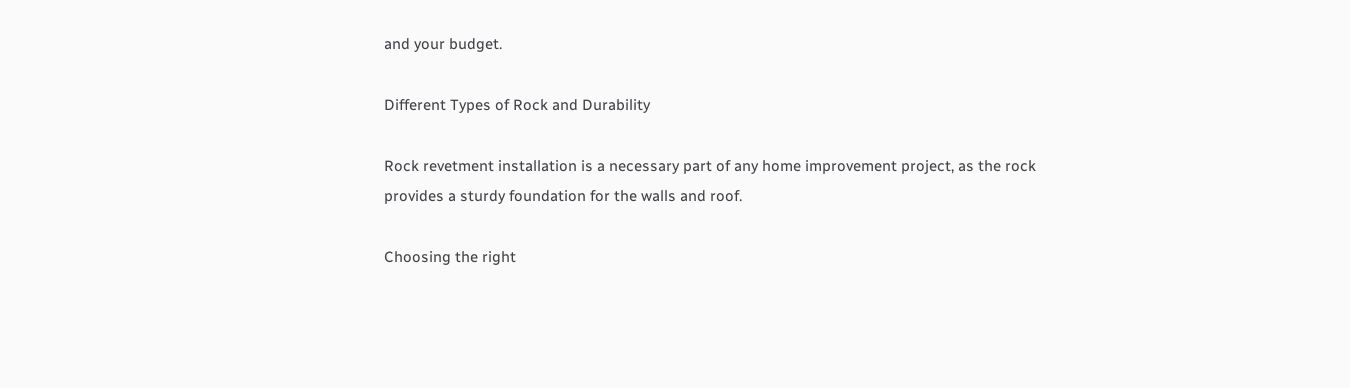and your budget.

Different Types of Rock and Durability

Rock revetment installation is a necessary part of any home improvement project, as the rock provides a sturdy foundation for the walls and roof.

Choosing the right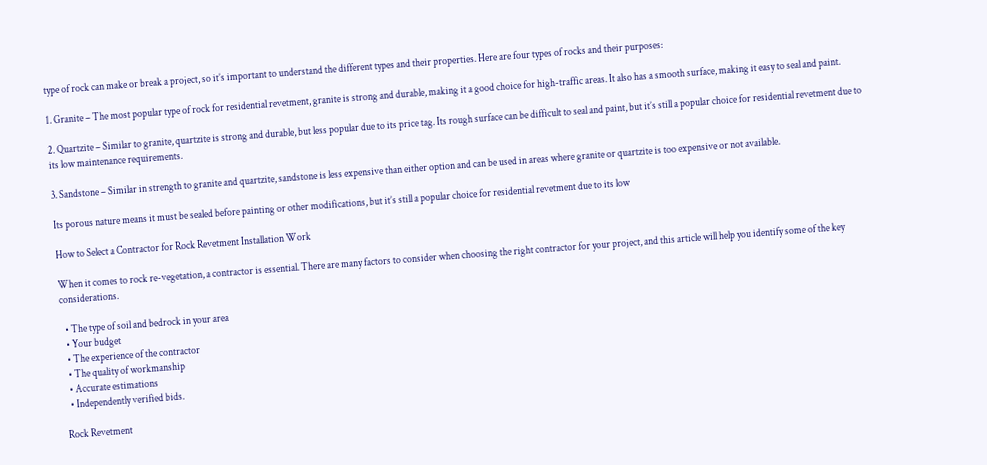type of rock can make or break a project, so it’s important to understand the different types and their properties. Here are four types of rocks and their purposes:

1. Granite – The most popular type of rock for residential revetment, granite is strong and durable, making it a good choice for high-traffic areas. It also has a smooth surface, making it easy to seal and paint.

2. Quartzite – Similar to granite, quartzite is strong and durable, but less popular due to its price tag. Its rough surface can be difficult to seal and paint, but it’s still a popular choice for residential revetment due to its low maintenance requirements.

3. Sandstone – Similar in strength to granite and quartzite, sandstone is less expensive than either option and can be used in areas where granite or quartzite is too expensive or not available.

Its porous nature means it must be sealed before painting or other modifications, but it’s still a popular choice for residential revetment due to its low

How to Select a Contractor for Rock Revetment Installation Work

When it comes to rock re-vegetation, a contractor is essential. There are many factors to consider when choosing the right contractor for your project, and this article will help you identify some of the key considerations.

  • The type of soil and bedrock in your area
  • Your budget
  • The experience of the contractor
  • The quality of workmanship
  • Accurate estimations
  • Independently verified bids.

Rock Revetment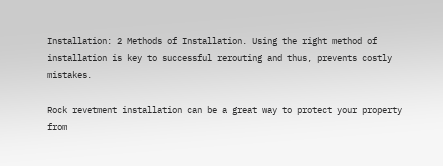Installation: 2 Methods of Installation. Using the right method of installation is key to successful rerouting and thus, prevents costly mistakes.

Rock revetment installation can be a great way to protect your property from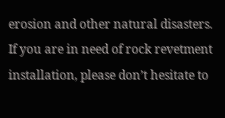erosion and other natural disasters. If you are in need of rock revetment installation, please don’t hesitate to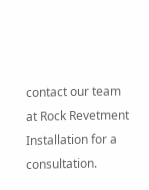contact our team at Rock Revetment Installation for a consultation.